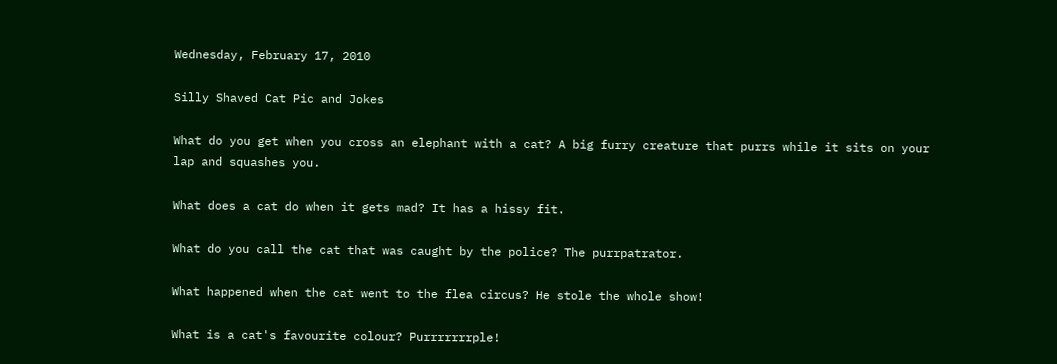Wednesday, February 17, 2010

Silly Shaved Cat Pic and Jokes

What do you get when you cross an elephant with a cat? A big furry creature that purrs while it sits on your lap and squashes you.

What does a cat do when it gets mad? It has a hissy fit.

What do you call the cat that was caught by the police? The purrpatrator.

What happened when the cat went to the flea circus? He stole the whole show!

What is a cat's favourite colour? Purrrrrrrple!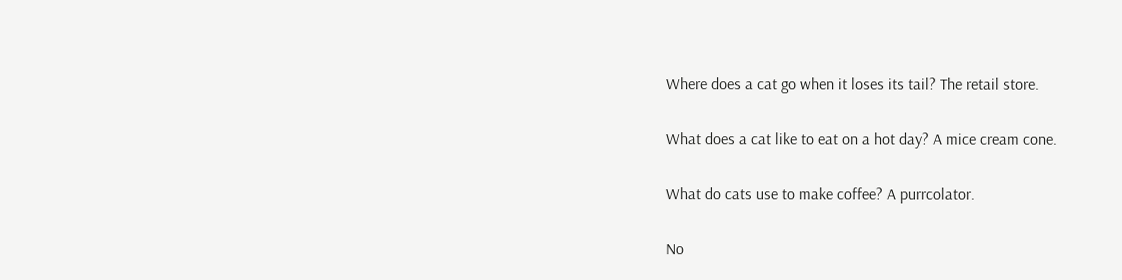Where does a cat go when it loses its tail? The retail store.

What does a cat like to eat on a hot day? A mice cream cone.

What do cats use to make coffee? A purrcolator.

No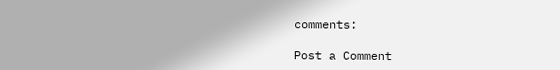comments:

Post a Comment